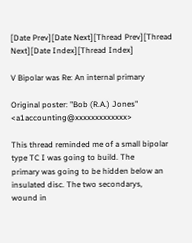[Date Prev][Date Next][Thread Prev][Thread Next][Date Index][Thread Index]

V Bipolar was Re: An internal primary

Original poster: "Bob (R.A.) Jones" <a1accounting@xxxxxxxxxxxxx>

This thread reminded me of a small bipolar type TC I was going to build. The
primary was going to be hidden below an insulated disc. The two secondarys,
wound in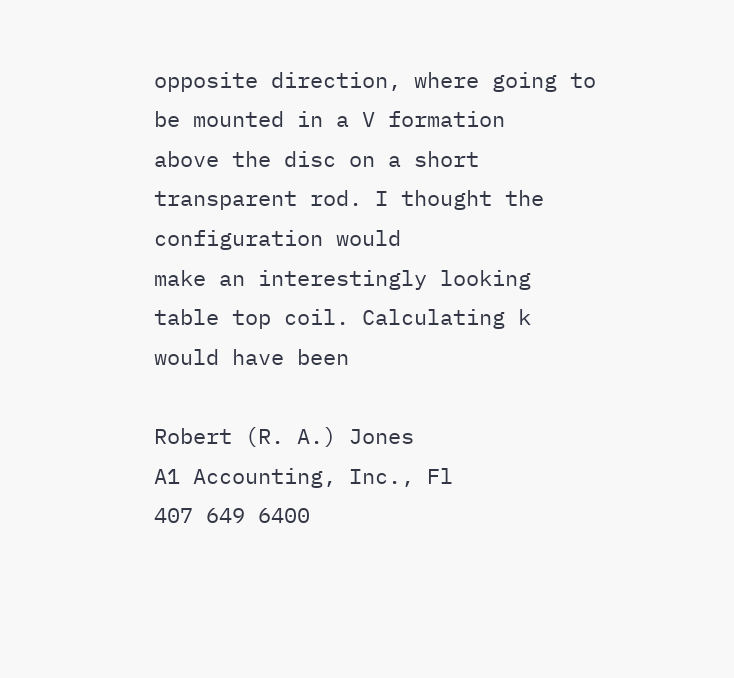opposite direction, where going to be mounted in a V formation
above the disc on a short transparent rod. I thought the configuration would
make an interestingly looking table top coil. Calculating k would have been

Robert (R. A.) Jones
A1 Accounting, Inc., Fl
407 649 6400